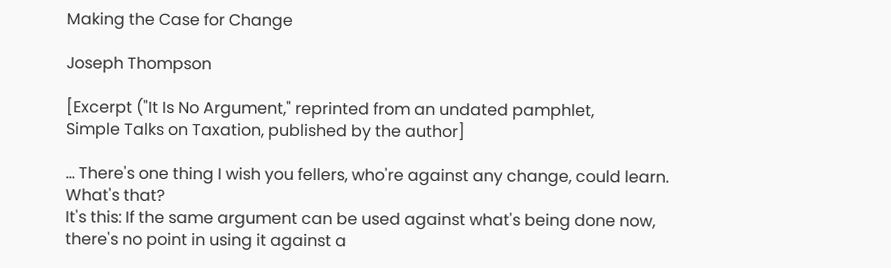Making the Case for Change

Joseph Thompson

[Excerpt ("It Is No Argument," reprinted from an undated pamphlet,
Simple Talks on Taxation, published by the author]

... There's one thing I wish you fellers, who're against any change, could learn.
What's that?
It's this: If the same argument can be used against what's being done now, there's no point in using it against a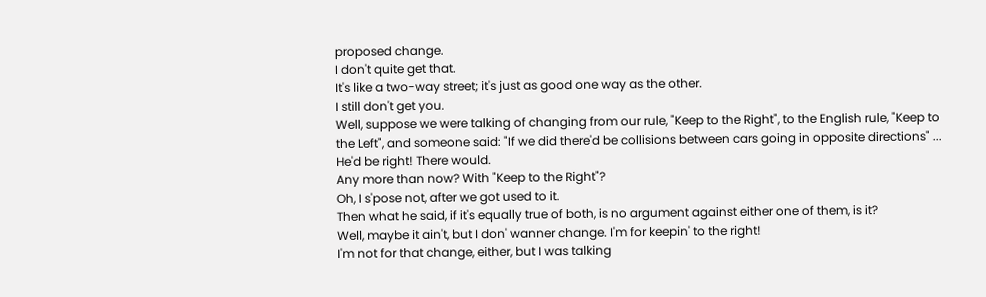proposed change.
I don't quite get that.
It's like a two-way street; it's just as good one way as the other.
I still don't get you.
Well, suppose we were talking of changing from our rule, "Keep to the Right", to the English rule, "Keep to the Left", and someone said: "If we did there'd be collisions between cars going in opposite directions" ...
He'd be right! There would.
Any more than now? With "Keep to the Right"?
Oh, I s'pose not, after we got used to it.
Then what he said, if it's equally true of both, is no argument against either one of them, is it?
Well, maybe it ain't, but I don' wanner change. I'm for keepin' to the right!
I'm not for that change, either, but I was talking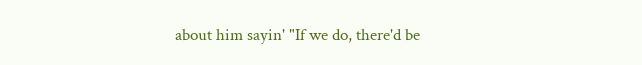about him sayin' "If we do, there'd be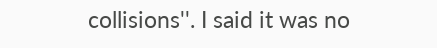collisions''. I said it was no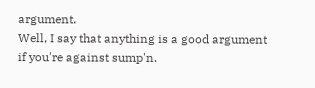argument.
Well, I say that anything is a good argument if you're against sump'n.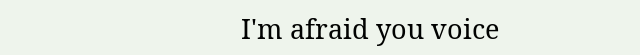I'm afraid you voice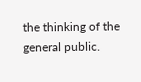the thinking of the general public.